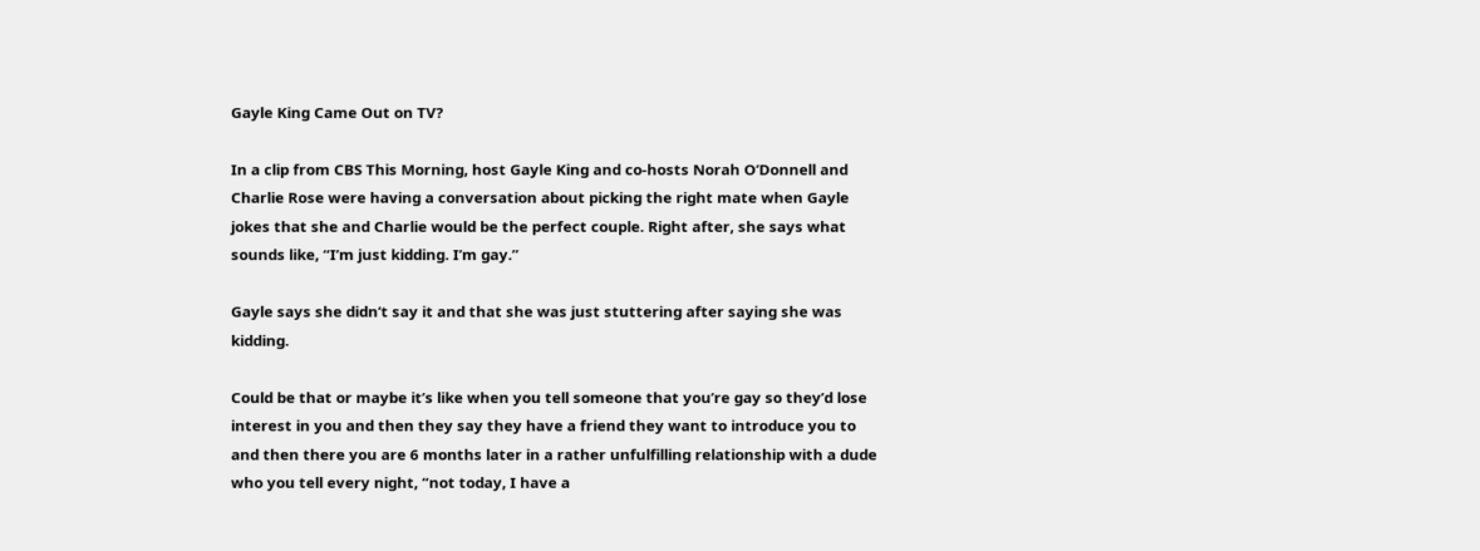Gayle King Came Out on TV?

In a clip from CBS This Morning, host Gayle King and co-hosts Norah O’Donnell and Charlie Rose were having a conversation about picking the right mate when Gayle jokes that she and Charlie would be the perfect couple. Right after, she says what sounds like, “I’m just kidding. I’m gay.”

Gayle says she didn’t say it and that she was just stuttering after saying she was kidding.

Could be that or maybe it’s like when you tell someone that you’re gay so they’d lose interest in you and then they say they have a friend they want to introduce you to and then there you are 6 months later in a rather unfulfilling relationship with a dude who you tell every night, “not today, I have a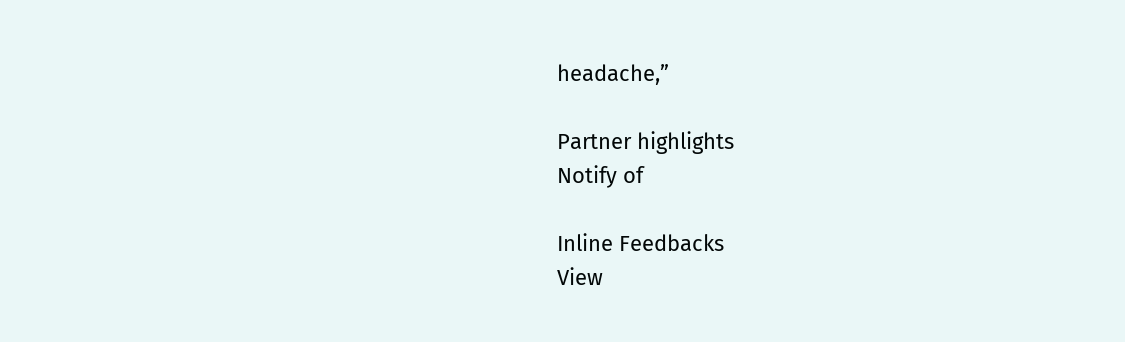headache,”

Partner highlights
Notify of

Inline Feedbacks
View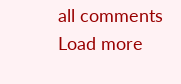all comments
Load more